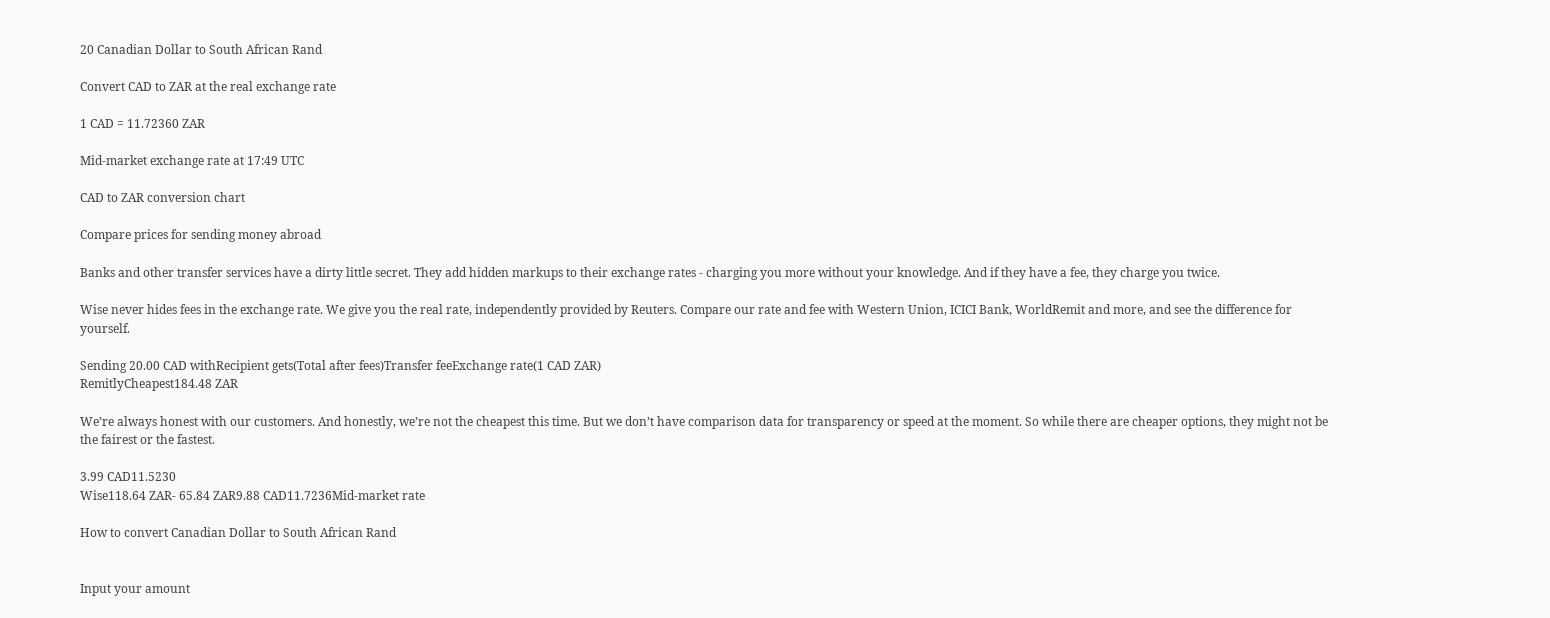20 Canadian Dollar to South African Rand

Convert CAD to ZAR at the real exchange rate

1 CAD = 11.72360 ZAR

Mid-market exchange rate at 17:49 UTC

CAD to ZAR conversion chart

Compare prices for sending money abroad

Banks and other transfer services have a dirty little secret. They add hidden markups to their exchange rates - charging you more without your knowledge. And if they have a fee, they charge you twice.

Wise never hides fees in the exchange rate. We give you the real rate, independently provided by Reuters. Compare our rate and fee with Western Union, ICICI Bank, WorldRemit and more, and see the difference for yourself.

Sending 20.00 CAD withRecipient gets(Total after fees)Transfer feeExchange rate(1 CAD ZAR)
RemitlyCheapest184.48 ZAR

We’re always honest with our customers. And honestly, we’re not the cheapest this time. But we don’t have comparison data for transparency or speed at the moment. So while there are cheaper options, they might not be the fairest or the fastest.

3.99 CAD11.5230
Wise118.64 ZAR- 65.84 ZAR9.88 CAD11.7236Mid-market rate

How to convert Canadian Dollar to South African Rand


Input your amount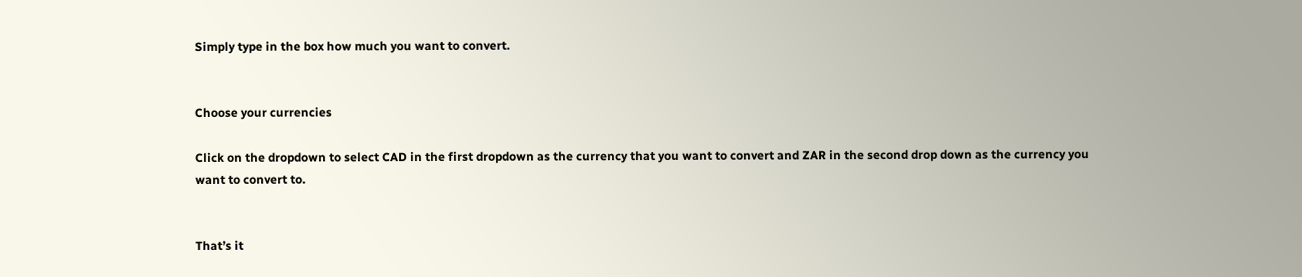Simply type in the box how much you want to convert.


Choose your currencies

Click on the dropdown to select CAD in the first dropdown as the currency that you want to convert and ZAR in the second drop down as the currency you want to convert to.


That’s it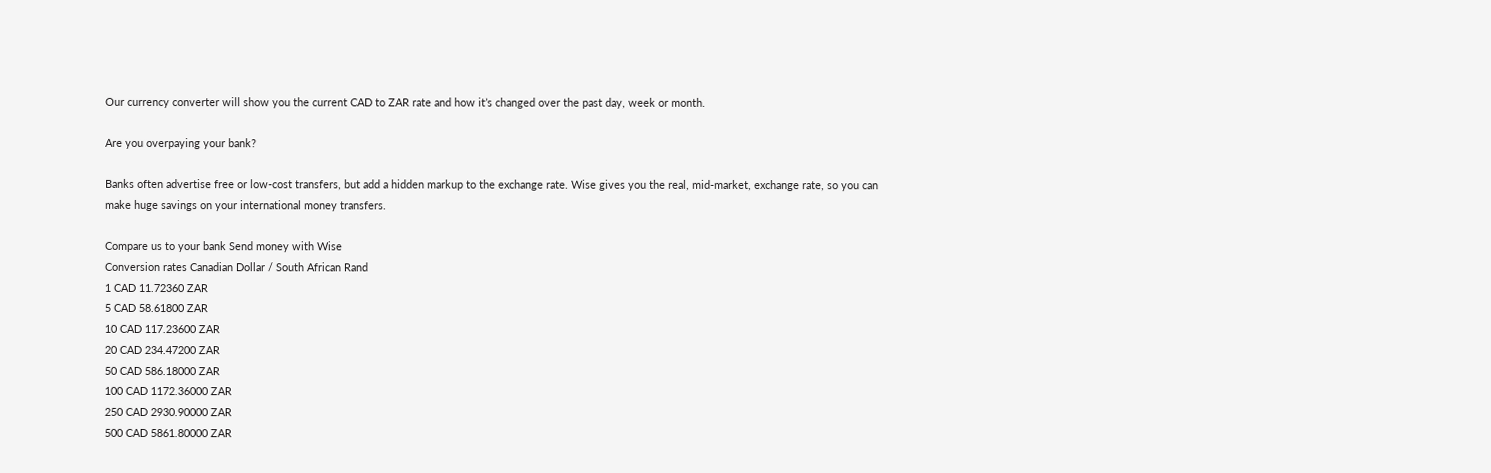Our currency converter will show you the current CAD to ZAR rate and how it’s changed over the past day, week or month.

Are you overpaying your bank?

Banks often advertise free or low-cost transfers, but add a hidden markup to the exchange rate. Wise gives you the real, mid-market, exchange rate, so you can make huge savings on your international money transfers.

Compare us to your bank Send money with Wise
Conversion rates Canadian Dollar / South African Rand
1 CAD 11.72360 ZAR
5 CAD 58.61800 ZAR
10 CAD 117.23600 ZAR
20 CAD 234.47200 ZAR
50 CAD 586.18000 ZAR
100 CAD 1172.36000 ZAR
250 CAD 2930.90000 ZAR
500 CAD 5861.80000 ZAR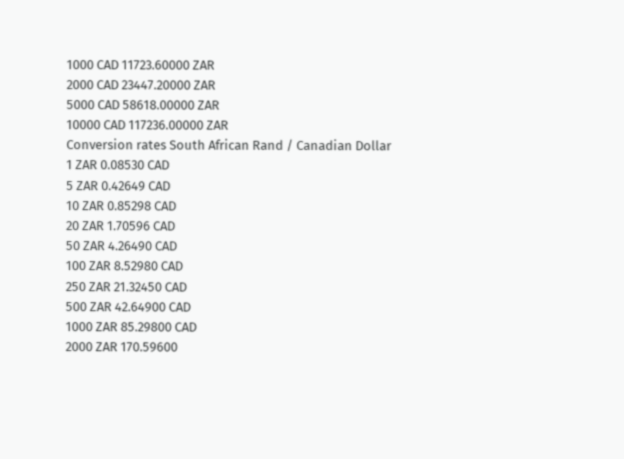1000 CAD 11723.60000 ZAR
2000 CAD 23447.20000 ZAR
5000 CAD 58618.00000 ZAR
10000 CAD 117236.00000 ZAR
Conversion rates South African Rand / Canadian Dollar
1 ZAR 0.08530 CAD
5 ZAR 0.42649 CAD
10 ZAR 0.85298 CAD
20 ZAR 1.70596 CAD
50 ZAR 4.26490 CAD
100 ZAR 8.52980 CAD
250 ZAR 21.32450 CAD
500 ZAR 42.64900 CAD
1000 ZAR 85.29800 CAD
2000 ZAR 170.59600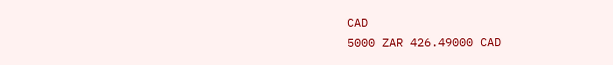CAD
5000 ZAR 426.49000 CAD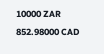10000 ZAR 852.98000 CAD